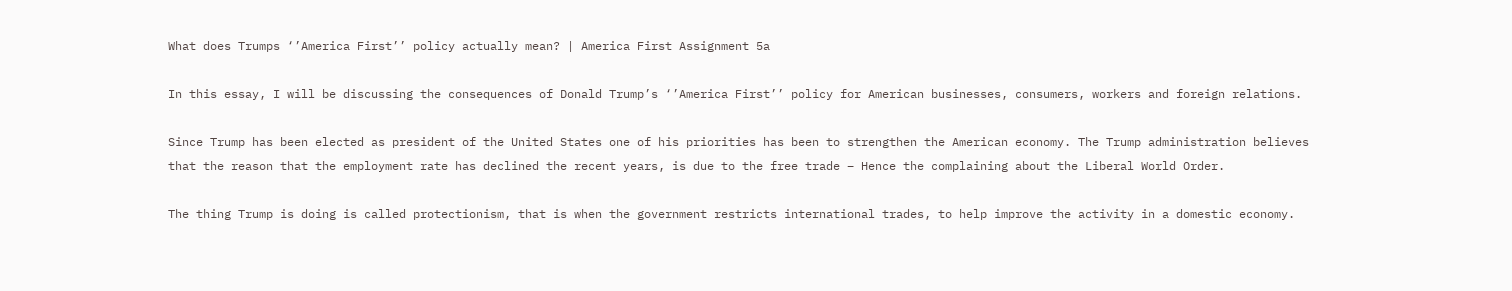What does Trumps ‘’America First’’ policy actually mean? | America First Assignment 5a

In this essay, I will be discussing the consequences of Donald Trump’s ‘’America First’’ policy for American businesses, consumers, workers and foreign relations.

Since Trump has been elected as president of the United States one of his priorities has been to strengthen the American economy. The Trump administration believes that the reason that the employment rate has declined the recent years, is due to the free trade – Hence the complaining about the Liberal World Order.

The thing Trump is doing is called protectionism, that is when the government restricts international trades, to help improve the activity in a domestic economy.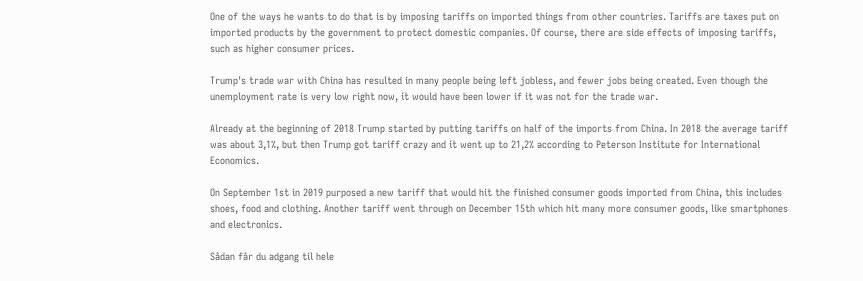One of the ways he wants to do that is by imposing tariffs on imported things from other countries. Tariffs are taxes put on imported products by the government to protect domestic companies. Of course, there are side effects of imposing tariffs, such as higher consumer prices.

Trump's trade war with China has resulted in many people being left jobless, and fewer jobs being created. Even though the unemployment rate is very low right now, it would have been lower if it was not for the trade war.

Already at the beginning of 2018 Trump started by putting tariffs on half of the imports from China. In 2018 the average tariff was about 3,1%, but then Trump got tariff crazy and it went up to 21,2% according to Peterson Institute for International Economics.

On September 1st in 2019 purposed a new tariff that would hit the finished consumer goods imported from China, this includes shoes, food and clothing. Another tariff went through on December 15th which hit many more consumer goods, like smartphones and electronics.

Sådan får du adgang til hele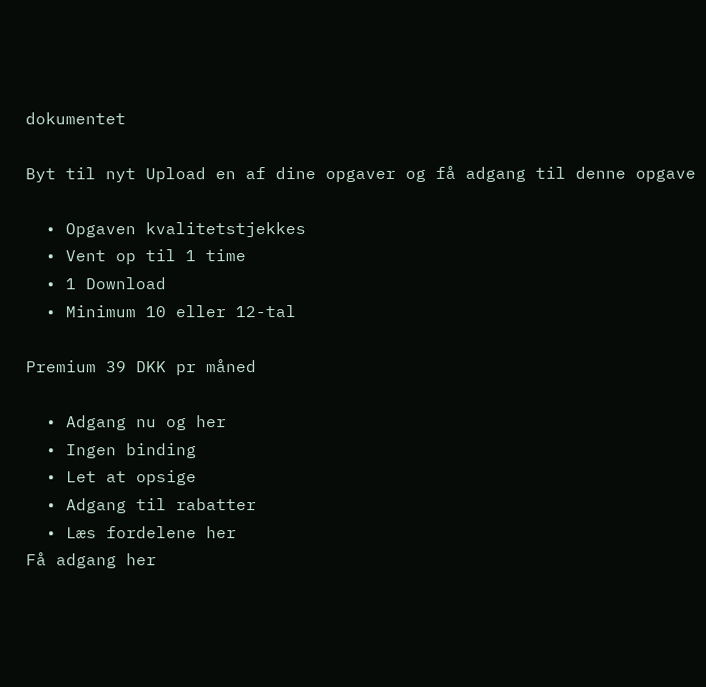dokumentet

Byt til nyt Upload en af dine opgaver og få adgang til denne opgave

  • Opgaven kvalitetstjekkes
  • Vent op til 1 time
  • 1 Download
  • Minimum 10 eller 12-tal

Premium 39 DKK pr måned

  • Adgang nu og her
  • Ingen binding
  • Let at opsige
  • Adgang til rabatter
  • Læs fordelene her
Få adgang her